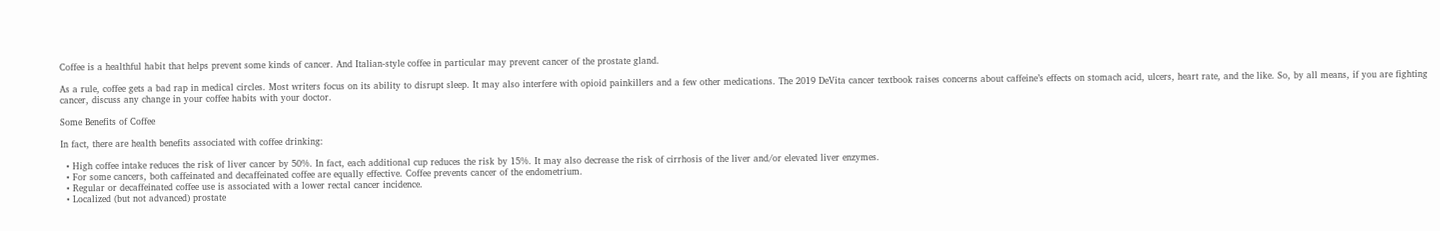Coffee is a healthful habit that helps prevent some kinds of cancer. And Italian-style coffee in particular may prevent cancer of the prostate gland.

As a rule, coffee gets a bad rap in medical circles. Most writers focus on its ability to disrupt sleep. It may also interfere with opioid painkillers and a few other medications. The 2019 DeVita cancer textbook raises concerns about caffeine’s effects on stomach acid, ulcers, heart rate, and the like. So, by all means, if you are fighting cancer, discuss any change in your coffee habits with your doctor.

Some Benefits of Coffee

In fact, there are health benefits associated with coffee drinking:

  • High coffee intake reduces the risk of liver cancer by 50%. In fact, each additional cup reduces the risk by 15%. It may also decrease the risk of cirrhosis of the liver and/or elevated liver enzymes.
  • For some cancers, both caffeinated and decaffeinated coffee are equally effective. Coffee prevents cancer of the endometrium.
  • Regular or decaffeinated coffee use is associated with a lower rectal cancer incidence.
  • Localized (but not advanced) prostate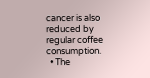cancer is also reduced by regular coffee consumption.
  • The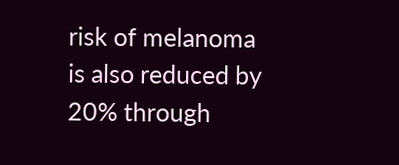risk of melanoma is also reduced by 20% through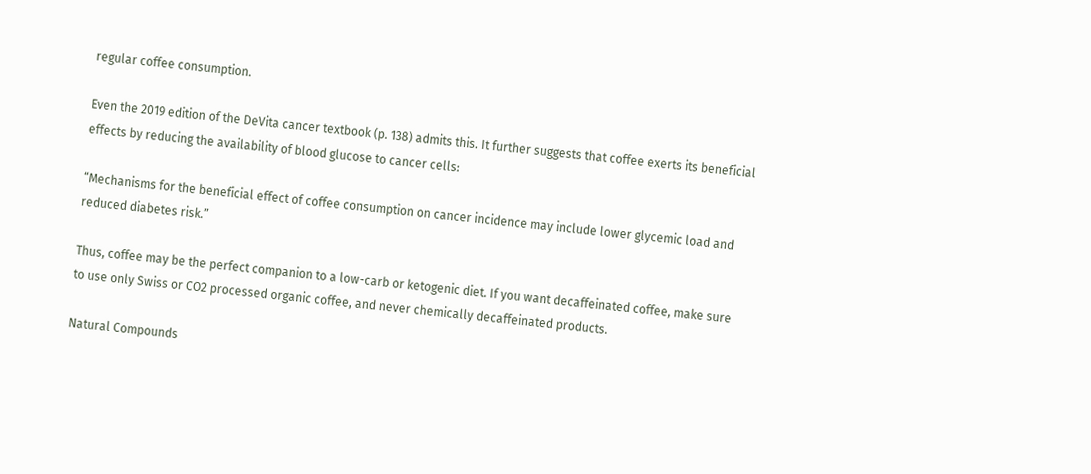regular coffee consumption.

Even the 2019 edition of the DeVita cancer textbook (p. 138) admits this. It further suggests that coffee exerts its beneficial effects by reducing the availability of blood glucose to cancer cells:

“Mechanisms for the beneficial effect of coffee consumption on cancer incidence may include lower glycemic load and reduced diabetes risk.”

Thus, coffee may be the perfect companion to a low-carb or ketogenic diet. If you want decaffeinated coffee, make sure to use only Swiss or CO2 processed organic coffee, and never chemically decaffeinated products.

Natural Compounds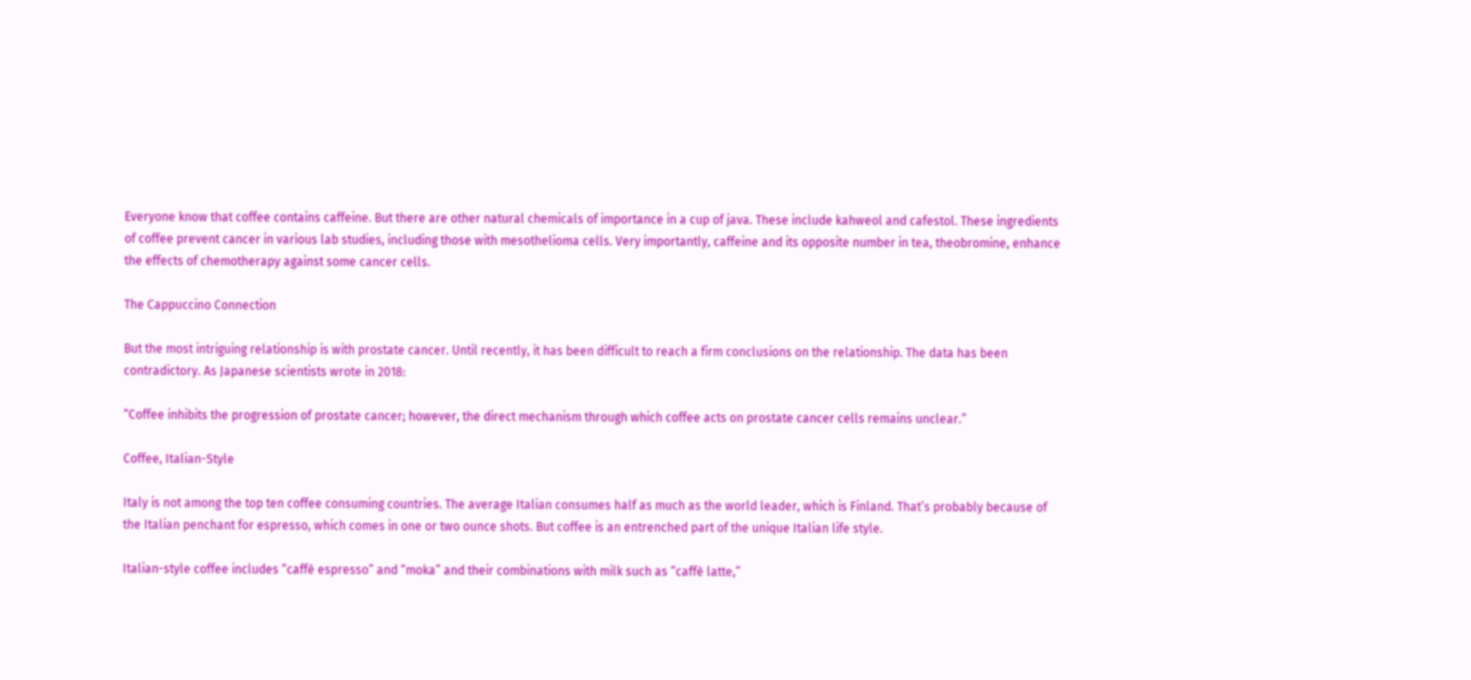Everyone know that coffee contains caffeine. But there are other natural chemicals of importance in a cup of java. These include kahweol and cafestol. These ingredients of coffee prevent cancer in various lab studies, including those with mesothelioma cells. Very importantly, caffeine and its opposite number in tea, theobromine, enhance the effects of chemotherapy against some cancer cells.

The Cappuccino Connection

But the most intriguing relationship is with prostate cancer. Until recently, it has been difficult to reach a firm conclusions on the relationship. The data has been contradictory. As Japanese scientists wrote in 2018:

“Coffee inhibits the progression of prostate cancer; however, the direct mechanism through which coffee acts on prostate cancer cells remains unclear.”

Coffee, Italian-Style

Italy is not among the top ten coffee consuming countries. The average Italian consumes half as much as the world leader, which is Finland. That’s probably because of the Italian penchant for espresso, which comes in one or two ounce shots. But coffee is an entrenched part of the unique Italian life style.

Italian-style coffee includes “caffè espresso” and “moka” and their combinations with milk such as “caffè latte,”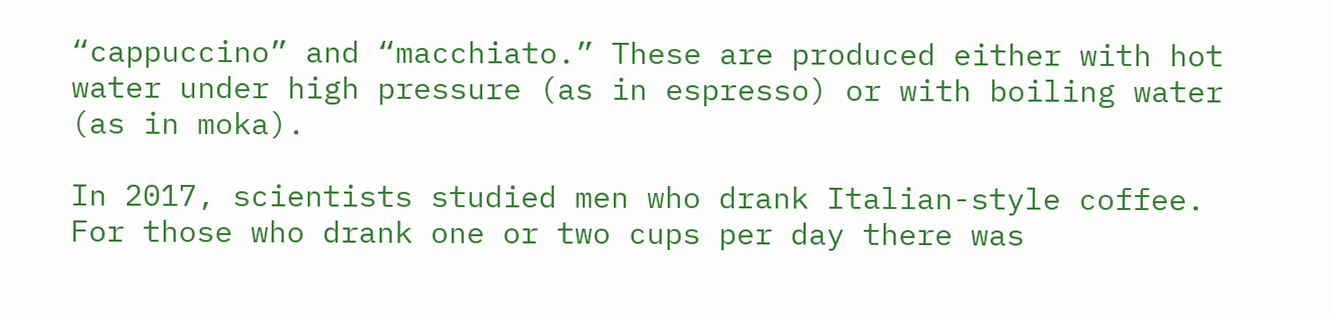“cappuccino” and “macchiato.” These are produced either with hot water under high pressure (as in espresso) or with boiling water (as in moka).

In 2017, scientists studied men who drank Italian-style coffee. For those who drank one or two cups per day there was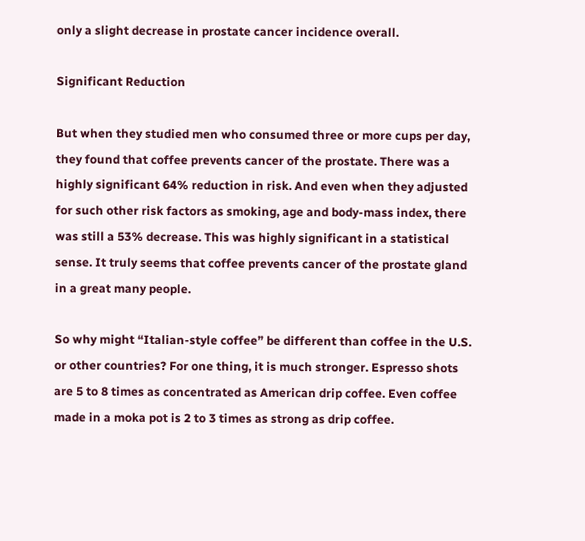only a slight decrease in prostate cancer incidence overall.

Significant Reduction

But when they studied men who consumed three or more cups per day, they found that coffee prevents cancer of the prostate. There was a highly significant 64% reduction in risk. And even when they adjusted for such other risk factors as smoking, age and body-mass index, there was still a 53% decrease. This was highly significant in a statistical sense. It truly seems that coffee prevents cancer of the prostate gland in a great many people.

So why might “Italian-style coffee” be different than coffee in the U.S. or other countries? For one thing, it is much stronger. Espresso shots are 5 to 8 times as concentrated as American drip coffee. Even coffee made in a moka pot is 2 to 3 times as strong as drip coffee.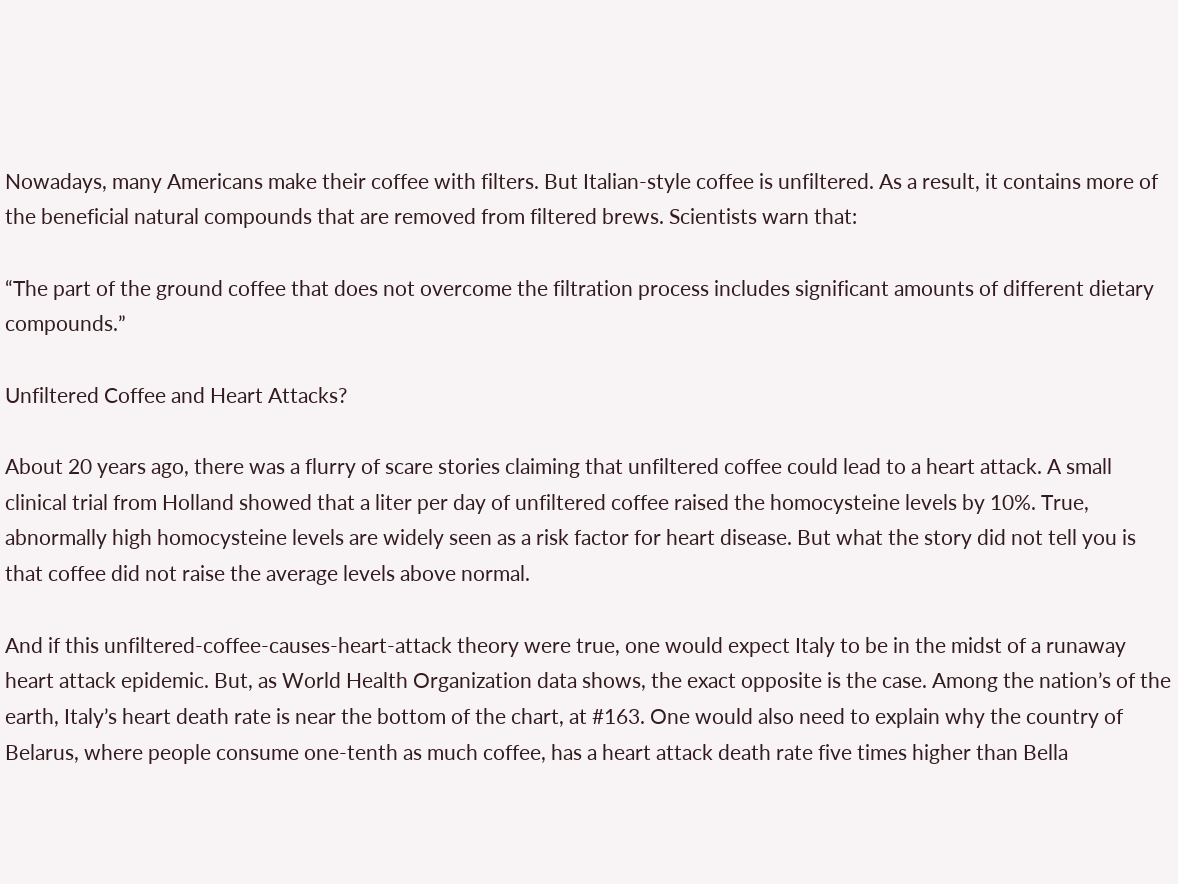Nowadays, many Americans make their coffee with filters. But Italian-style coffee is unfiltered. As a result, it contains more of the beneficial natural compounds that are removed from filtered brews. Scientists warn that:

“The part of the ground coffee that does not overcome the filtration process includes significant amounts of different dietary compounds.”

Unfiltered Coffee and Heart Attacks?

About 20 years ago, there was a flurry of scare stories claiming that unfiltered coffee could lead to a heart attack. A small clinical trial from Holland showed that a liter per day of unfiltered coffee raised the homocysteine levels by 10%. True, abnormally high homocysteine levels are widely seen as a risk factor for heart disease. But what the story did not tell you is that coffee did not raise the average levels above normal.

And if this unfiltered-coffee-causes-heart-attack theory were true, one would expect Italy to be in the midst of a runaway heart attack epidemic. But, as World Health Organization data shows, the exact opposite is the case. Among the nation’s of the earth, Italy’s heart death rate is near the bottom of the chart, at #163. One would also need to explain why the country of Belarus, where people consume one-tenth as much coffee, has a heart attack death rate five times higher than Bella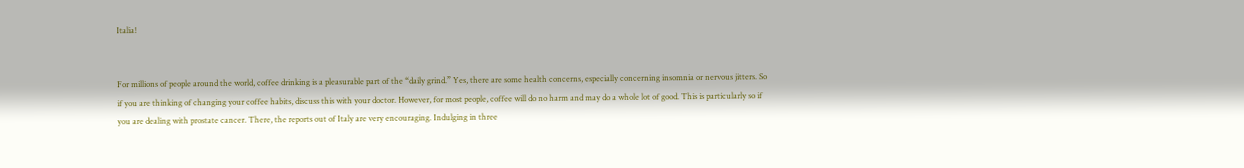Italia!


For millions of people around the world, coffee drinking is a pleasurable part of the “daily grind.” Yes, there are some health concerns, especially concerning insomnia or nervous jitters. So if you are thinking of changing your coffee habits, discuss this with your doctor. However, for most people, coffee will do no harm and may do a whole lot of good. This is particularly so if you are dealing with prostate cancer. There, the reports out of Italy are very encouraging. Indulging in three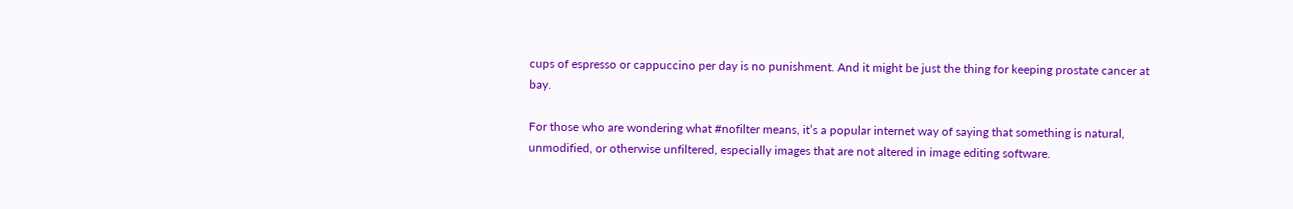cups of espresso or cappuccino per day is no punishment. And it might be just the thing for keeping prostate cancer at bay.

For those who are wondering what #nofilter means, it’s a popular internet way of saying that something is natural, unmodified, or otherwise unfiltered, especially images that are not altered in image editing software.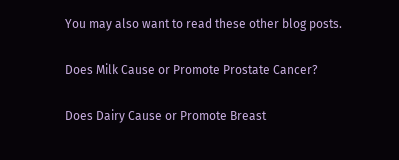You may also want to read these other blog posts.

Does Milk Cause or Promote Prostate Cancer?

Does Dairy Cause or Promote Breast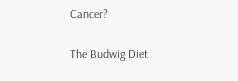Cancer?

The Budwig Diet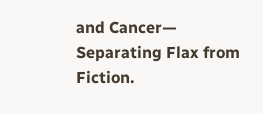and Cancer— Separating Flax from Fiction.